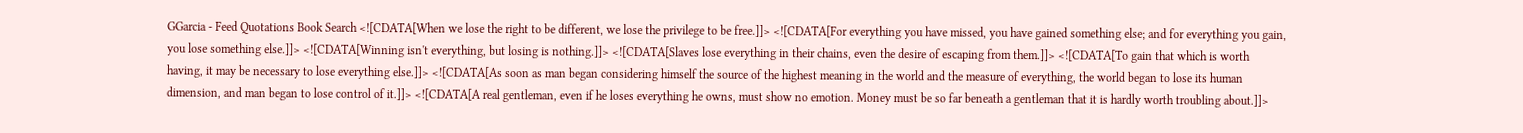GGarcia - Feed Quotations Book Search <![CDATA[When we lose the right to be different, we lose the privilege to be free.]]> <![CDATA[For everything you have missed, you have gained something else; and for everything you gain, you lose something else.]]> <![CDATA[Winning isn't everything, but losing is nothing.]]> <![CDATA[Slaves lose everything in their chains, even the desire of escaping from them.]]> <![CDATA[To gain that which is worth having, it may be necessary to lose everything else.]]> <![CDATA[As soon as man began considering himself the source of the highest meaning in the world and the measure of everything, the world began to lose its human dimension, and man began to lose control of it.]]> <![CDATA[A real gentleman, even if he loses everything he owns, must show no emotion. Money must be so far beneath a gentleman that it is hardly worth troubling about.]]>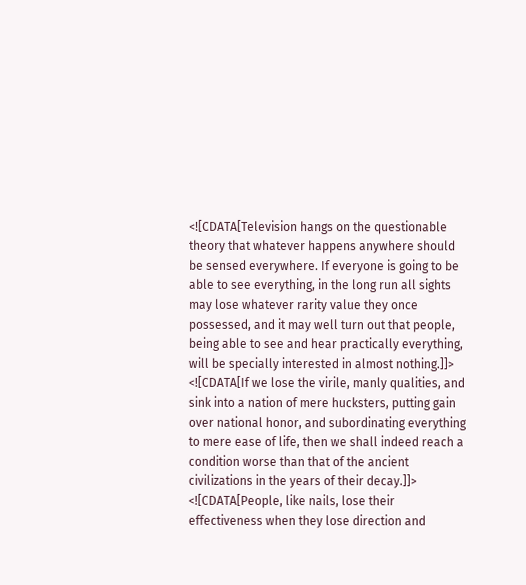<![CDATA[Television hangs on the questionable theory that whatever happens anywhere should be sensed everywhere. If everyone is going to be able to see everything, in the long run all sights may lose whatever rarity value they once possessed, and it may well turn out that people, being able to see and hear practically everything, will be specially interested in almost nothing.]]> <![CDATA[If we lose the virile, manly qualities, and sink into a nation of mere hucksters, putting gain over national honor, and subordinating everything to mere ease of life, then we shall indeed reach a condition worse than that of the ancient civilizations in the years of their decay.]]> <![CDATA[People, like nails, lose their effectiveness when they lose direction and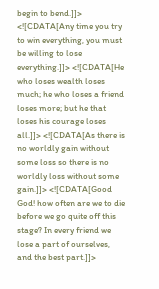begin to bend.]]> <![CDATA[Any time you try to win everything, you must be willing to lose everything.]]> <![CDATA[He who loses wealth loses much; he who loses a friend loses more; but he that loses his courage loses all.]]> <![CDATA[As there is no worldly gain without some loss so there is no worldly loss without some gain.]]> <![CDATA[Good God! how often are we to die before we go quite off this stage? In every friend we lose a part of ourselves, and the best part.]]>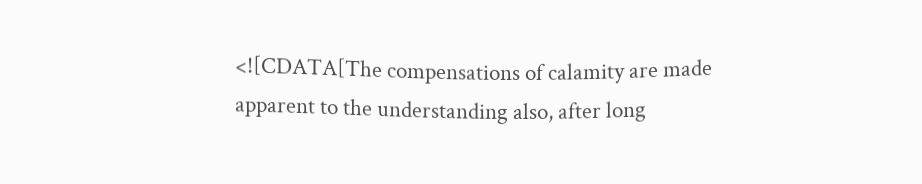<![CDATA[The compensations of calamity are made apparent to the understanding also, after long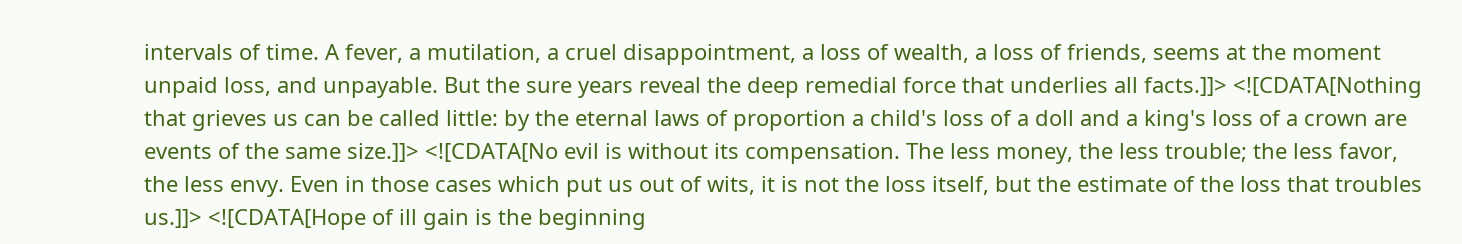intervals of time. A fever, a mutilation, a cruel disappointment, a loss of wealth, a loss of friends, seems at the moment unpaid loss, and unpayable. But the sure years reveal the deep remedial force that underlies all facts.]]> <![CDATA[Nothing that grieves us can be called little: by the eternal laws of proportion a child's loss of a doll and a king's loss of a crown are events of the same size.]]> <![CDATA[No evil is without its compensation. The less money, the less trouble; the less favor, the less envy. Even in those cases which put us out of wits, it is not the loss itself, but the estimate of the loss that troubles us.]]> <![CDATA[Hope of ill gain is the beginning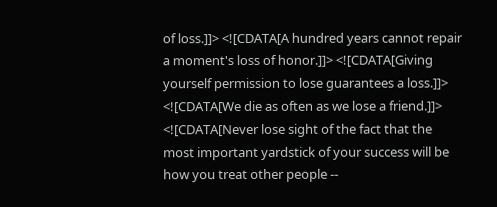of loss.]]> <![CDATA[A hundred years cannot repair a moment's loss of honor.]]> <![CDATA[Giving yourself permission to lose guarantees a loss.]]> <![CDATA[We die as often as we lose a friend.]]> <![CDATA[Never lose sight of the fact that the most important yardstick of your success will be how you treat other people --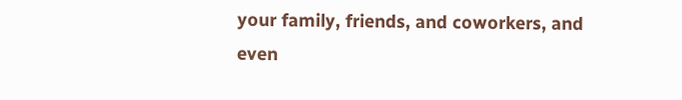your family, friends, and coworkers, and even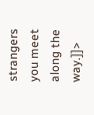strangers you meet along the way.]]>